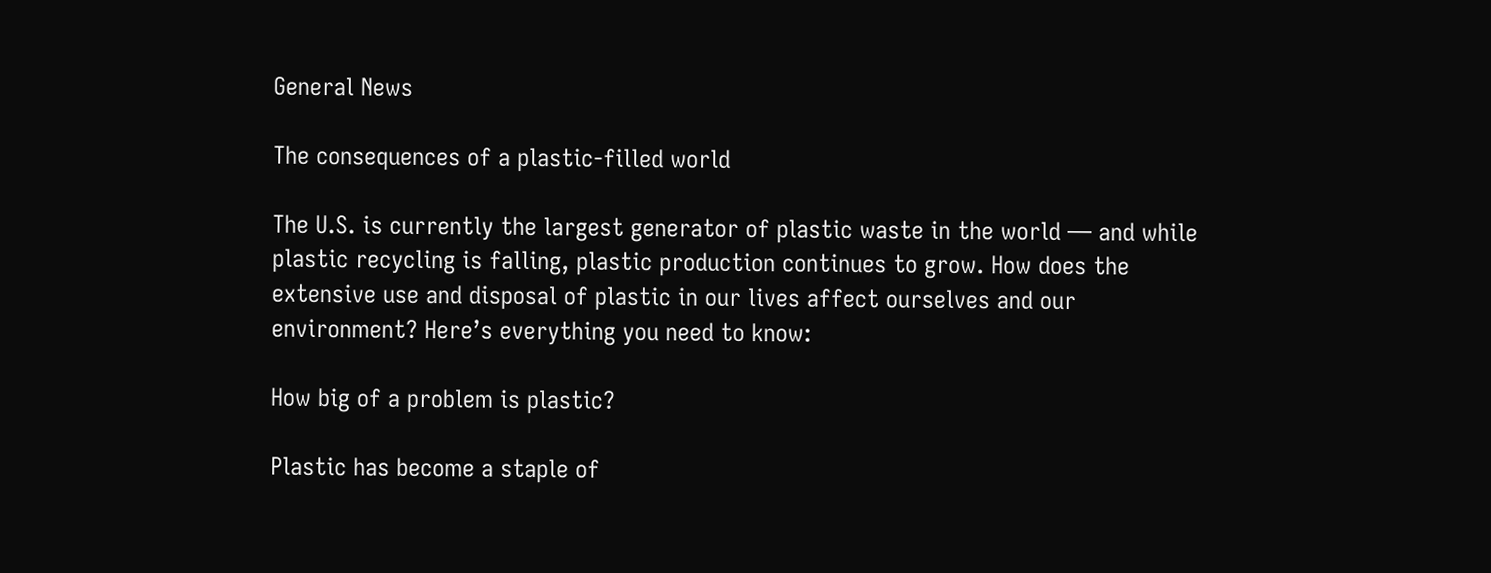General News

The consequences of a plastic-filled world

The U.S. is currently the largest generator of plastic waste in the world — and while plastic recycling is falling, plastic production continues to grow. How does the extensive use and disposal of plastic in our lives affect ourselves and our environment? Here’s everything you need to know:

How big of a problem is plastic?

Plastic has become a staple of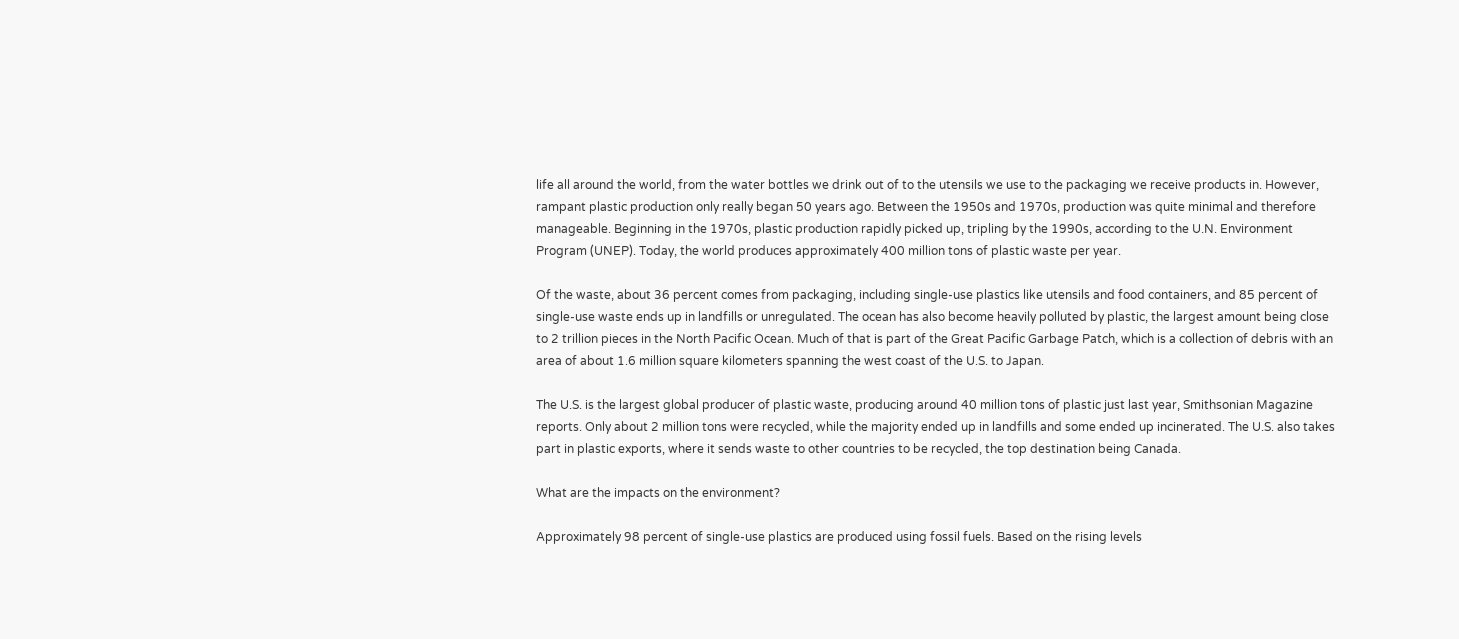life all around the world, from the water bottles we drink out of to the utensils we use to the packaging we receive products in. However, rampant plastic production only really began 50 years ago. Between the 1950s and 1970s, production was quite minimal and therefore manageable. Beginning in the 1970s, plastic production rapidly picked up, tripling by the 1990s, according to the U.N. Environment Program (UNEP). Today, the world produces approximately 400 million tons of plastic waste per year.

Of the waste, about 36 percent comes from packaging, including single-use plastics like utensils and food containers, and 85 percent of single-use waste ends up in landfills or unregulated. The ocean has also become heavily polluted by plastic, the largest amount being close to 2 trillion pieces in the North Pacific Ocean. Much of that is part of the Great Pacific Garbage Patch, which is a collection of debris with an area of about 1.6 million square kilometers spanning the west coast of the U.S. to Japan.

The U.S. is the largest global producer of plastic waste, producing around 40 million tons of plastic just last year, Smithsonian Magazine reports. Only about 2 million tons were recycled, while the majority ended up in landfills and some ended up incinerated. The U.S. also takes part in plastic exports, where it sends waste to other countries to be recycled, the top destination being Canada.

What are the impacts on the environment?

Approximately 98 percent of single-use plastics are produced using fossil fuels. Based on the rising levels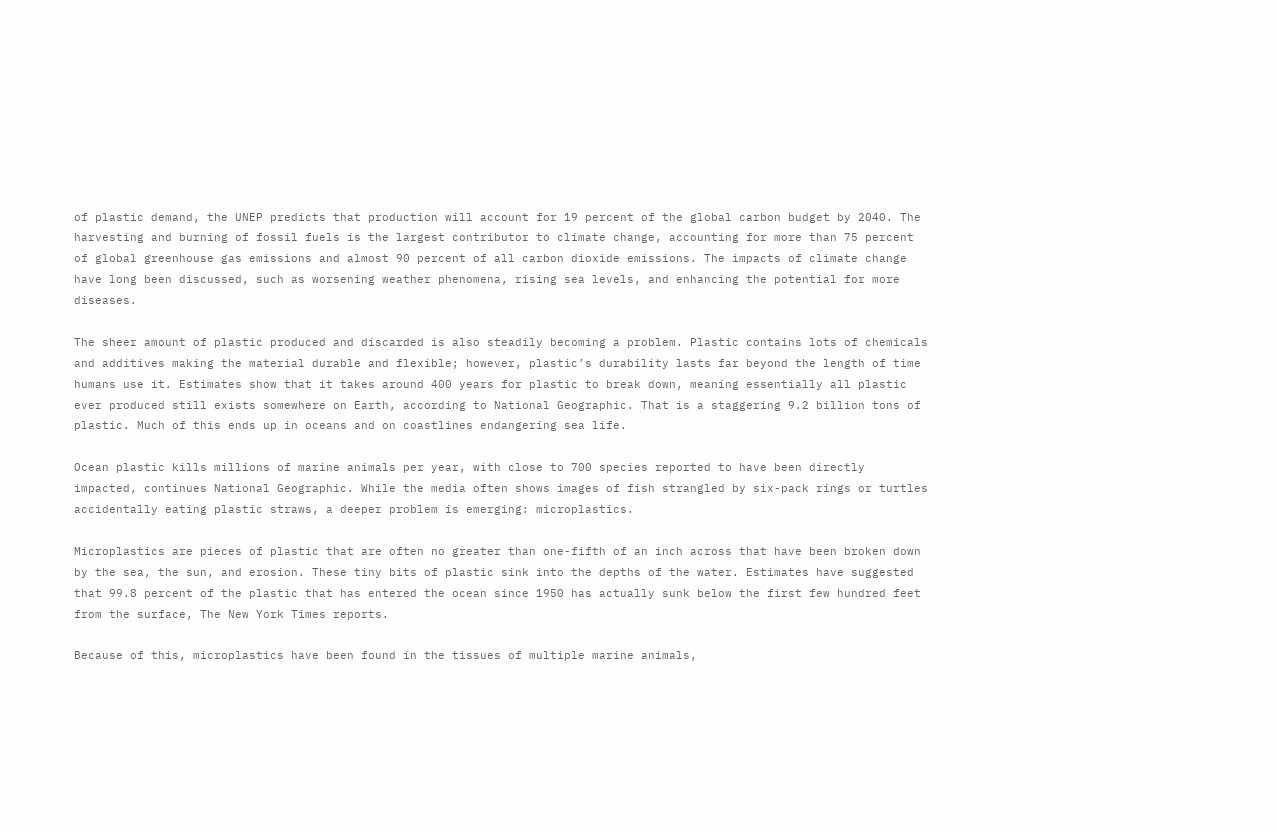of plastic demand, the UNEP predicts that production will account for 19 percent of the global carbon budget by 2040. The harvesting and burning of fossil fuels is the largest contributor to climate change, accounting for more than 75 percent of global greenhouse gas emissions and almost 90 percent of all carbon dioxide emissions. The impacts of climate change have long been discussed, such as worsening weather phenomena, rising sea levels, and enhancing the potential for more diseases.

The sheer amount of plastic produced and discarded is also steadily becoming a problem. Plastic contains lots of chemicals and additives making the material durable and flexible; however, plastic’s durability lasts far beyond the length of time humans use it. Estimates show that it takes around 400 years for plastic to break down, meaning essentially all plastic ever produced still exists somewhere on Earth, according to National Geographic. That is a staggering 9.2 billion tons of plastic. Much of this ends up in oceans and on coastlines endangering sea life.

Ocean plastic kills millions of marine animals per year, with close to 700 species reported to have been directly impacted, continues National Geographic. While the media often shows images of fish strangled by six-pack rings or turtles accidentally eating plastic straws, a deeper problem is emerging: microplastics.

Microplastics are pieces of plastic that are often no greater than one-fifth of an inch across that have been broken down by the sea, the sun, and erosion. These tiny bits of plastic sink into the depths of the water. Estimates have suggested that 99.8 percent of the plastic that has entered the ocean since 1950 has actually sunk below the first few hundred feet from the surface, The New York Times reports.

Because of this, microplastics have been found in the tissues of multiple marine animals,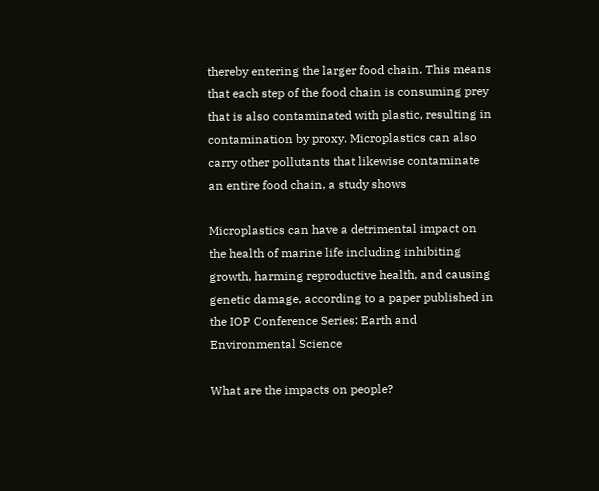thereby entering the larger food chain. This means that each step of the food chain is consuming prey that is also contaminated with plastic, resulting in contamination by proxy. Microplastics can also carry other pollutants that likewise contaminate an entire food chain, a study shows

Microplastics can have a detrimental impact on the health of marine life including inhibiting growth, harming reproductive health, and causing genetic damage, according to a paper published in the IOP Conference Series: Earth and Environmental Science

What are the impacts on people?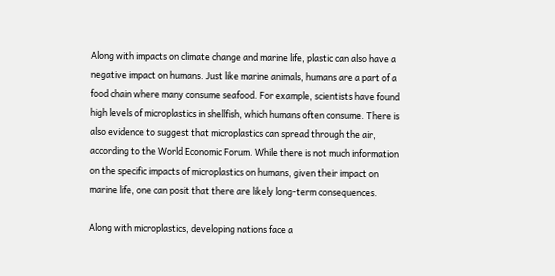Along with impacts on climate change and marine life, plastic can also have a negative impact on humans. Just like marine animals, humans are a part of a food chain where many consume seafood. For example, scientists have found high levels of microplastics in shellfish, which humans often consume. There is also evidence to suggest that microplastics can spread through the air, according to the World Economic Forum. While there is not much information on the specific impacts of microplastics on humans, given their impact on marine life, one can posit that there are likely long-term consequences.

Along with microplastics, developing nations face a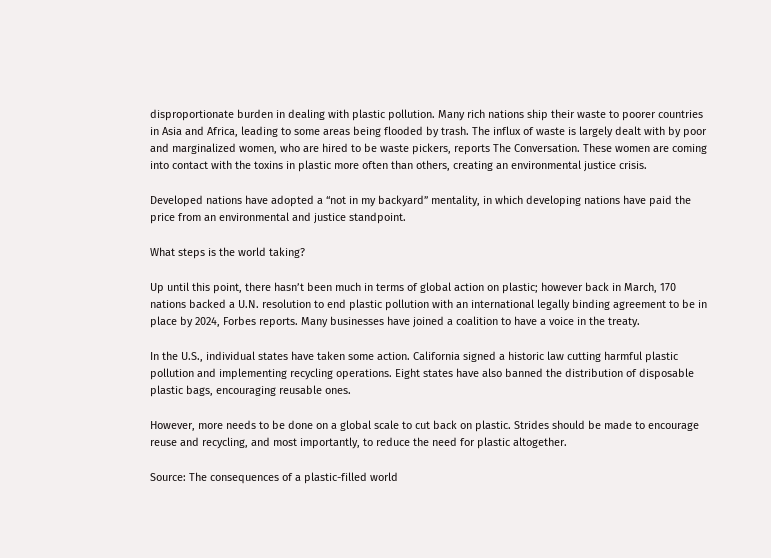disproportionate burden in dealing with plastic pollution. Many rich nations ship their waste to poorer countries in Asia and Africa, leading to some areas being flooded by trash. The influx of waste is largely dealt with by poor and marginalized women, who are hired to be waste pickers, reports The Conversation. These women are coming into contact with the toxins in plastic more often than others, creating an environmental justice crisis.

Developed nations have adopted a “not in my backyard” mentality, in which developing nations have paid the price from an environmental and justice standpoint.

What steps is the world taking?

Up until this point, there hasn’t been much in terms of global action on plastic; however back in March, 170 nations backed a U.N. resolution to end plastic pollution with an international legally binding agreement to be in place by 2024, Forbes reports. Many businesses have joined a coalition to have a voice in the treaty.

In the U.S., individual states have taken some action. California signed a historic law cutting harmful plastic pollution and implementing recycling operations. Eight states have also banned the distribution of disposable plastic bags, encouraging reusable ones.

However, more needs to be done on a global scale to cut back on plastic. Strides should be made to encourage reuse and recycling, and most importantly, to reduce the need for plastic altogether.

Source: The consequences of a plastic-filled world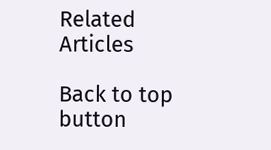Related Articles

Back to top button